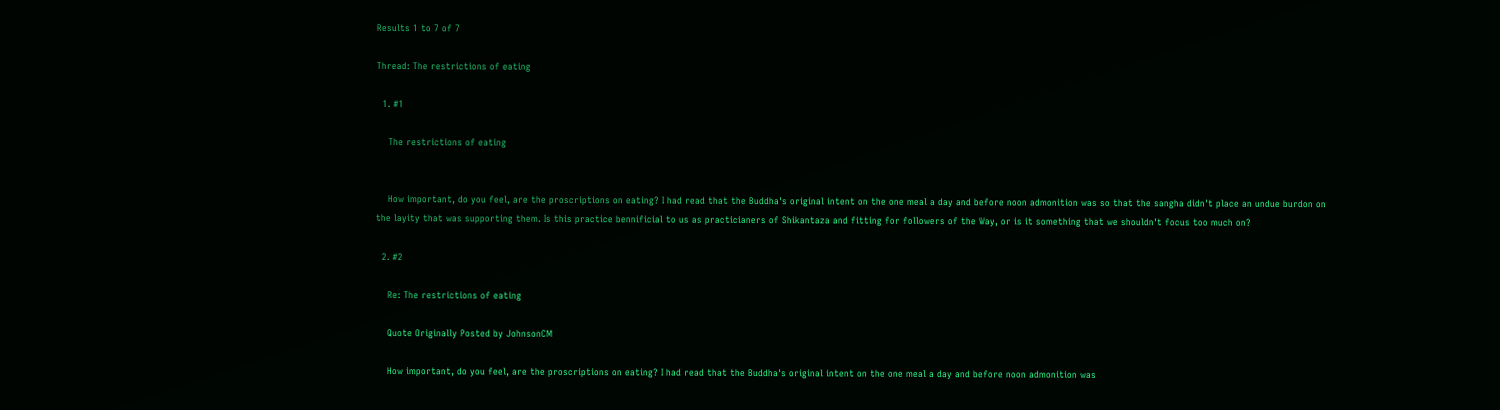Results 1 to 7 of 7

Thread: The restrictions of eating

  1. #1

    The restrictions of eating


    How important, do you feel, are the proscriptions on eating? I had read that the Buddha's original intent on the one meal a day and before noon admonition was so that the sangha didn't place an undue burdon on the layity that was supporting them. Is this practice bennificial to us as practicianers of Shikantaza and fitting for followers of the Way, or is it something that we shouldn't focus too much on?

  2. #2

    Re: The restrictions of eating

    Quote Originally Posted by JohnsonCM

    How important, do you feel, are the proscriptions on eating? I had read that the Buddha's original intent on the one meal a day and before noon admonition was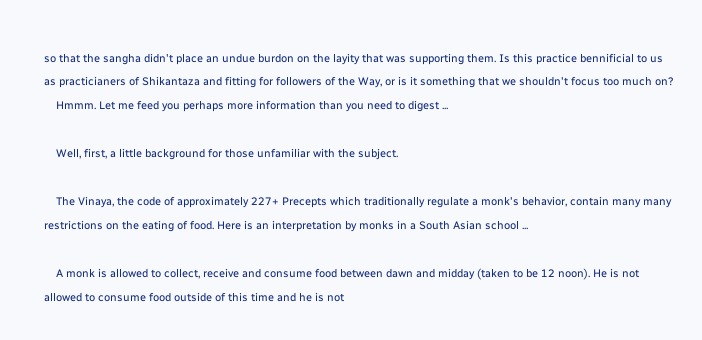so that the sangha didn't place an undue burdon on the layity that was supporting them. Is this practice bennificial to us as practicianers of Shikantaza and fitting for followers of the Way, or is it something that we shouldn't focus too much on?
    Hmmm. Let me feed you perhaps more information than you need to digest ...

    Well, first, a little background for those unfamiliar with the subject.

    The Vinaya, the code of approximately 227+ Precepts which traditionally regulate a monk's behavior, contain many many restrictions on the eating of food. Here is an interpretation by monks in a South Asian school ...

    A monk is allowed to collect, receive and consume food between dawn and midday (taken to be 12 noon). He is not allowed to consume food outside of this time and he is not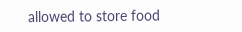allowed to store food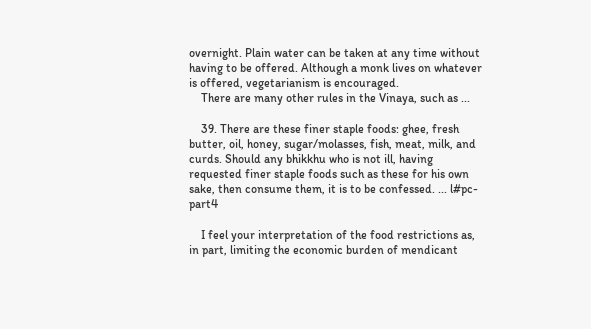overnight. Plain water can be taken at any time without having to be offered. Although a monk lives on whatever is offered, vegetarianism is encouraged.
    There are many other rules in the Vinaya, such as ...

    39. There are these finer staple foods: ghee, fresh butter, oil, honey, sugar/molasses, fish, meat, milk, and curds. Should any bhikkhu who is not ill, having requested finer staple foods such as these for his own sake, then consume them, it is to be confessed. ... l#pc-part4

    I feel your interpretation of the food restrictions as, in part, limiting the economic burden of mendicant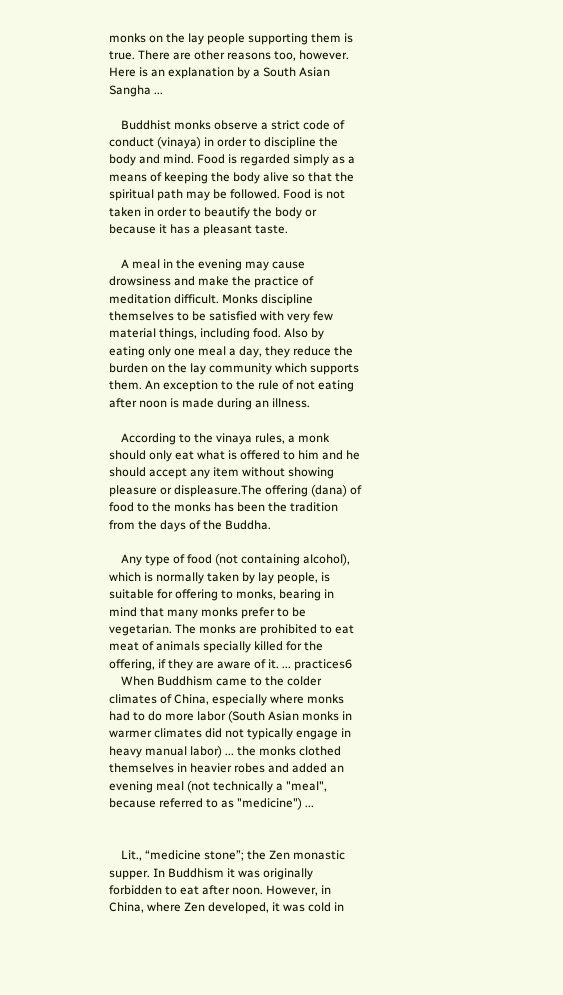monks on the lay people supporting them is true. There are other reasons too, however. Here is an explanation by a South Asian Sangha ...

    Buddhist monks observe a strict code of conduct (vinaya) in order to discipline the body and mind. Food is regarded simply as a means of keeping the body alive so that the spiritual path may be followed. Food is not taken in order to beautify the body or because it has a pleasant taste.

    A meal in the evening may cause drowsiness and make the practice of meditation difficult. Monks discipline themselves to be satisfied with very few material things, including food. Also by eating only one meal a day, they reduce the burden on the lay community which supports them. An exception to the rule of not eating after noon is made during an illness.

    According to the vinaya rules, a monk should only eat what is offered to him and he should accept any item without showing pleasure or displeasure.The offering (dana) of food to the monks has been the tradition from the days of the Buddha.

    Any type of food (not containing alcohol), which is normally taken by lay people, is suitable for offering to monks, bearing in mind that many monks prefer to be vegetarian. The monks are prohibited to eat meat of animals specially killed for the offering, if they are aware of it. ... practices6
    When Buddhism came to the colder climates of China, especially where monks had to do more labor (South Asian monks in warmer climates did not typically engage in heavy manual labor) ... the monks clothed themselves in heavier robes and added an evening meal (not technically a "meal", because referred to as "medicine") ...


    Lit., “medicine stone”; the Zen monastic supper. In Buddhism it was originally forbidden to eat after noon. However, in China, where Zen developed, it was cold in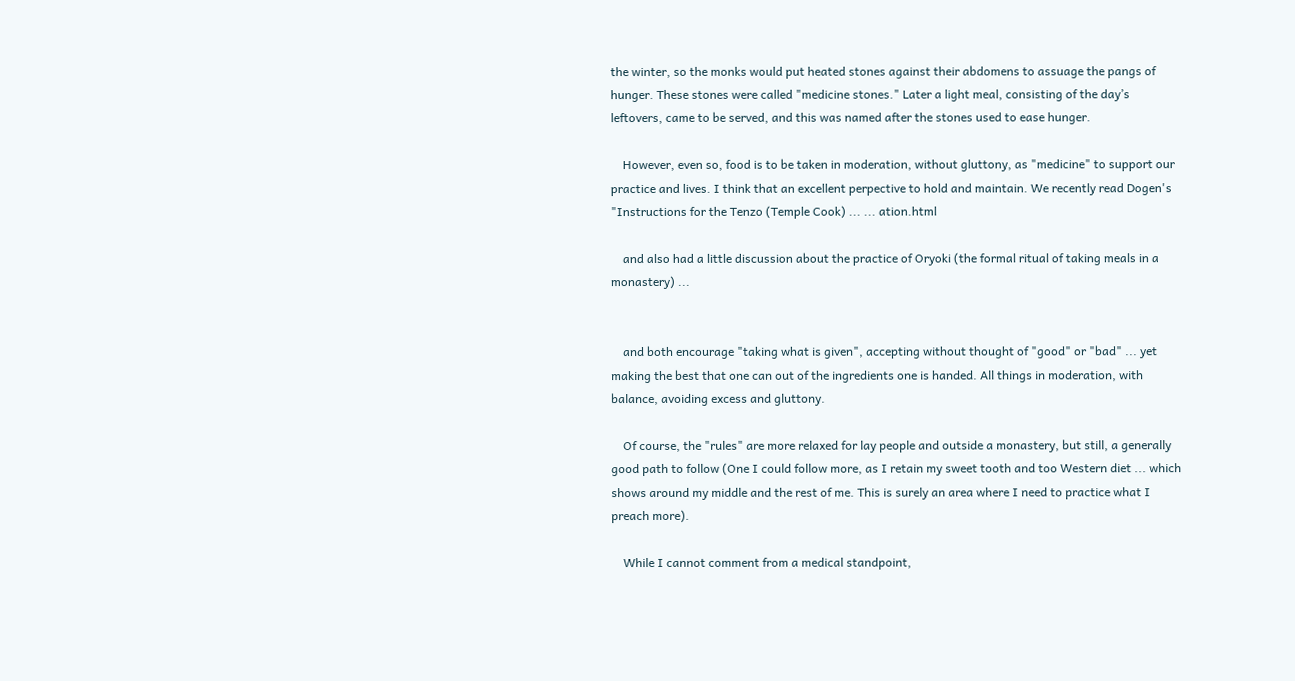the winter, so the monks would put heated stones against their abdomens to assuage the pangs of hunger. These stones were called "medicine stones." Later a light meal, consisting of the day’s leftovers, came to be served, and this was named after the stones used to ease hunger.

    However, even so, food is to be taken in moderation, without gluttony, as "medicine" to support our practice and lives. I think that an excellent perpective to hold and maintain. We recently read Dogen's "Instructions for the Tenzo (Temple Cook) ... ... ation.html

    and also had a little discussion about the practice of Oryoki (the formal ritual of taking meals in a monastery) ...


    and both encourage "taking what is given", accepting without thought of "good" or "bad" ... yet making the best that one can out of the ingredients one is handed. All things in moderation, with balance, avoiding excess and gluttony.

    Of course, the "rules" are more relaxed for lay people and outside a monastery, but still, a generally good path to follow (One I could follow more, as I retain my sweet tooth and too Western diet ... which shows around my middle and the rest of me. This is surely an area where I need to practice what I preach more).

    While I cannot comment from a medical standpoint,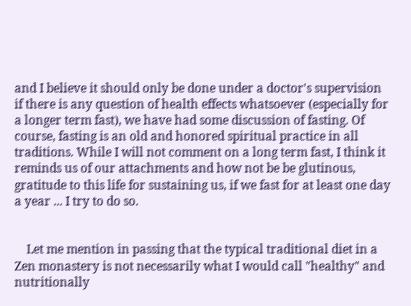and I believe it should only be done under a doctor's supervision if there is any question of health effects whatsoever (especially for a longer term fast), we have had some discussion of fasting. Of course, fasting is an old and honored spiritual practice in all traditions. While I will not comment on a long term fast, I think it reminds us of our attachments and how not be be glutinous, gratitude to this life for sustaining us, if we fast for at least one day a year ... I try to do so.


    Let me mention in passing that the typical traditional diet in a Zen monastery is not necessarily what I would call "healthy" and nutritionally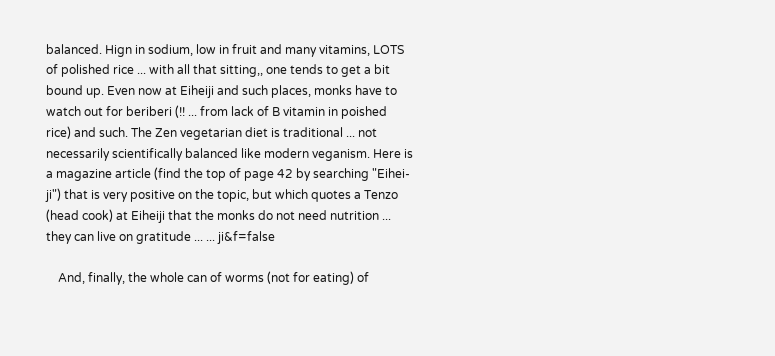balanced. Hign in sodium, low in fruit and many vitamins, LOTS of polished rice ... with all that sitting,, one tends to get a bit bound up. Even now at Eiheiji and such places, monks have to watch out for beriberi (!! ... from lack of B vitamin in poished rice) and such. The Zen vegetarian diet is traditional ... not necessarily scientifically balanced like modern veganism. Here is a magazine article (find the top of page 42 by searching "Eihei-ji") that is very positive on the topic, but which quotes a Tenzo (head cook) at Eiheiji that the monks do not need nutrition ... they can live on gratitude ... ... ji&f=false

    And, finally, the whole can of worms (not for eating) of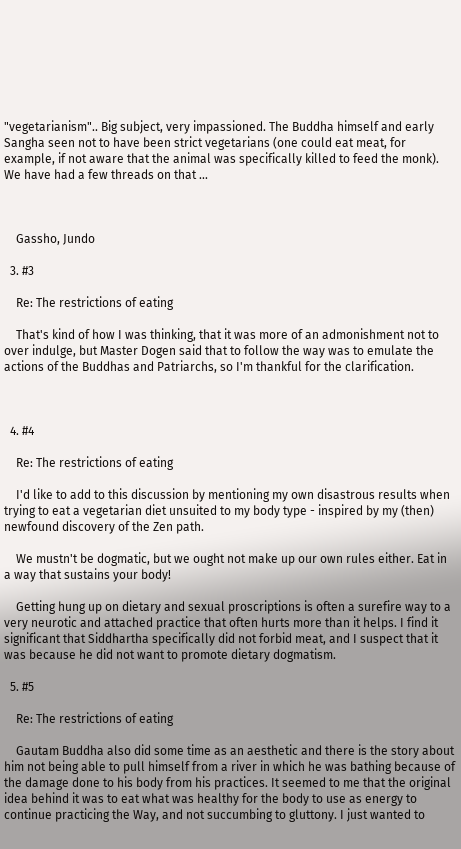"vegetarianism".. Big subject, very impassioned. The Buddha himself and early Sangha seen not to have been strict vegetarians (one could eat meat, for example, if not aware that the animal was specifically killed to feed the monk). We have had a few threads on that ...



    Gassho, Jundo

  3. #3

    Re: The restrictions of eating

    That's kind of how I was thinking, that it was more of an admonishment not to over indulge, but Master Dogen said that to follow the way was to emulate the actions of the Buddhas and Patriarchs, so I'm thankful for the clarification.



  4. #4

    Re: The restrictions of eating

    I'd like to add to this discussion by mentioning my own disastrous results when trying to eat a vegetarian diet unsuited to my body type - inspired by my (then) newfound discovery of the Zen path.

    We mustn't be dogmatic, but we ought not make up our own rules either. Eat in a way that sustains your body!

    Getting hung up on dietary and sexual proscriptions is often a surefire way to a very neurotic and attached practice that often hurts more than it helps. I find it significant that Siddhartha specifically did not forbid meat, and I suspect that it was because he did not want to promote dietary dogmatism.

  5. #5

    Re: The restrictions of eating

    Gautam Buddha also did some time as an aesthetic and there is the story about him not being able to pull himself from a river in which he was bathing because of the damage done to his body from his practices. It seemed to me that the original idea behind it was to eat what was healthy for the body to use as energy to continue practicing the Way, and not succumbing to gluttony. I just wanted to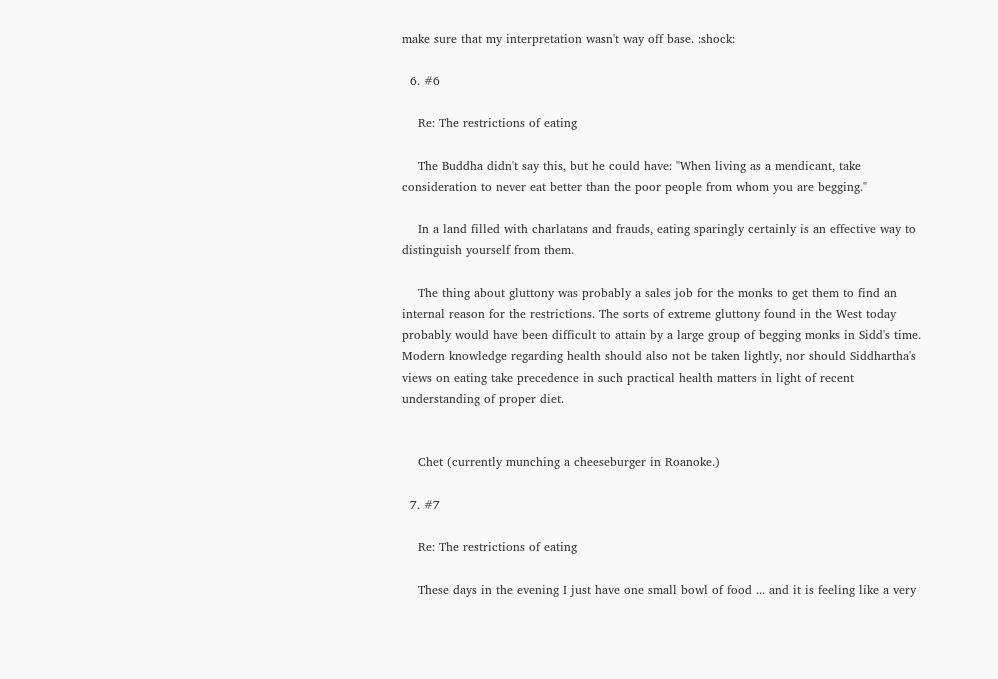make sure that my interpretation wasn't way off base. :shock:

  6. #6

    Re: The restrictions of eating

    The Buddha didn't say this, but he could have: "When living as a mendicant, take consideration to never eat better than the poor people from whom you are begging."

    In a land filled with charlatans and frauds, eating sparingly certainly is an effective way to distinguish yourself from them.

    The thing about gluttony was probably a sales job for the monks to get them to find an internal reason for the restrictions. The sorts of extreme gluttony found in the West today probably would have been difficult to attain by a large group of begging monks in Sidd's time. Modern knowledge regarding health should also not be taken lightly, nor should Siddhartha's views on eating take precedence in such practical health matters in light of recent understanding of proper diet.


    Chet (currently munching a cheeseburger in Roanoke.)

  7. #7

    Re: The restrictions of eating

    These days in the evening I just have one small bowl of food ... and it is feeling like a very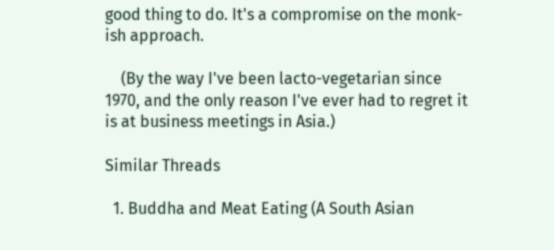good thing to do. It's a compromise on the monk-ish approach.

    (By the way I've been lacto-vegetarian since 1970, and the only reason I've ever had to regret it is at business meetings in Asia.)

Similar Threads

  1. Buddha and Meat Eating (A South Asian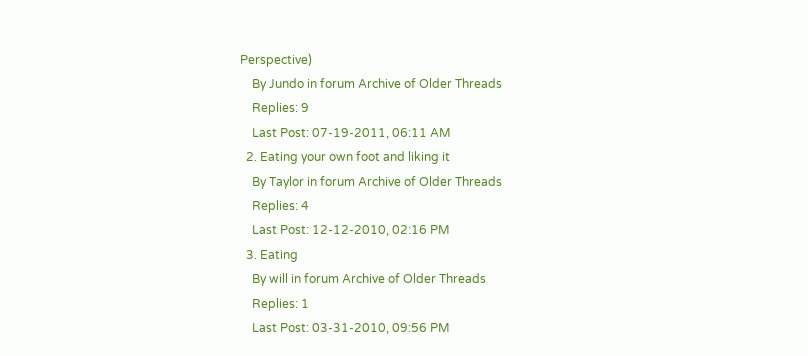Perspective)
    By Jundo in forum Archive of Older Threads
    Replies: 9
    Last Post: 07-19-2011, 06:11 AM
  2. Eating your own foot and liking it
    By Taylor in forum Archive of Older Threads
    Replies: 4
    Last Post: 12-12-2010, 02:16 PM
  3. Eating
    By will in forum Archive of Older Threads
    Replies: 1
    Last Post: 03-31-2010, 09:56 PM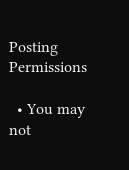Posting Permissions

  • You may not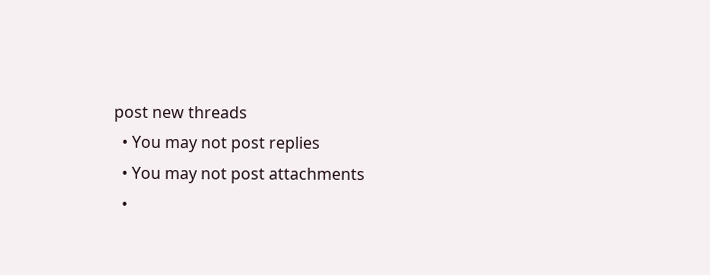post new threads
  • You may not post replies
  • You may not post attachments
  •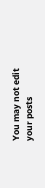You may not edit your posts